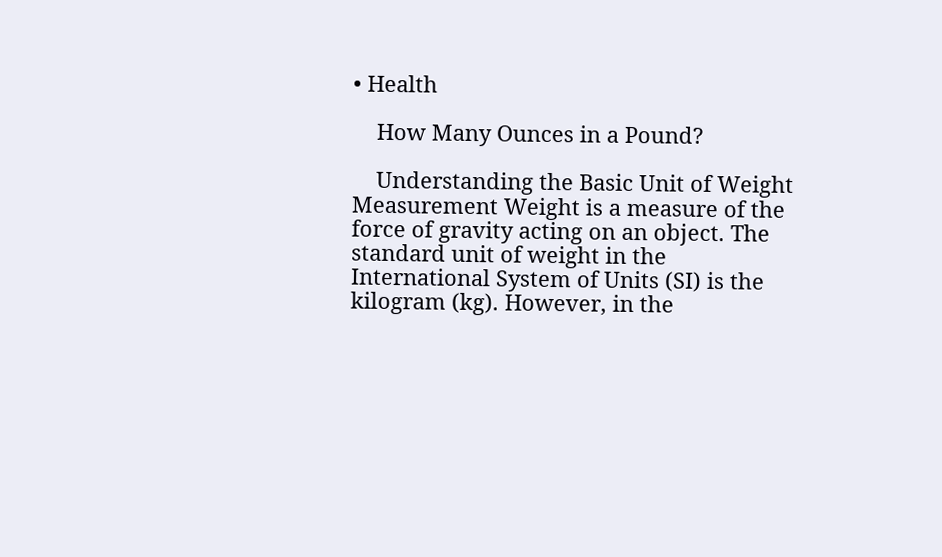• Health

    How Many Ounces in a Pound?

    Understanding the Basic Unit of Weight Measurement Weight is a measure of the force of gravity acting on an object. The standard unit of weight in the International System of Units (SI) is the kilogram (kg). However, in the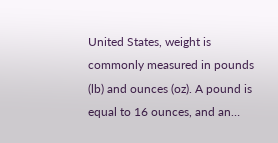United States, weight is commonly measured in pounds (lb) and ounces (oz). A pound is equal to 16 ounces, and an…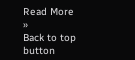Read More »
Back to top button